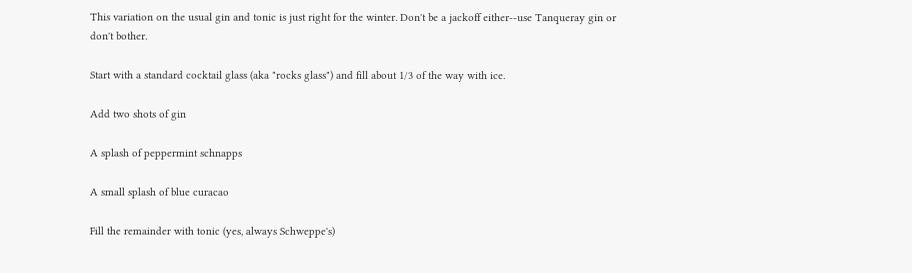This variation on the usual gin and tonic is just right for the winter. Don't be a jackoff either--use Tanqueray gin or don't bother.

Start with a standard cocktail glass (aka "rocks glass") and fill about 1/3 of the way with ice.

Add two shots of gin

A splash of peppermint schnapps

A small splash of blue curacao

Fill the remainder with tonic (yes, always Schweppe's)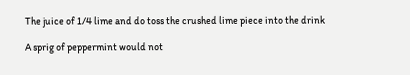The juice of 1/4 lime and do toss the crushed lime piece into the drink

A sprig of peppermint would not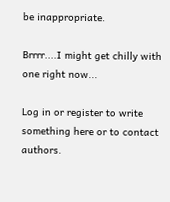be inappropriate.

Brrrr....I might get chilly with one right now...

Log in or register to write something here or to contact authors.